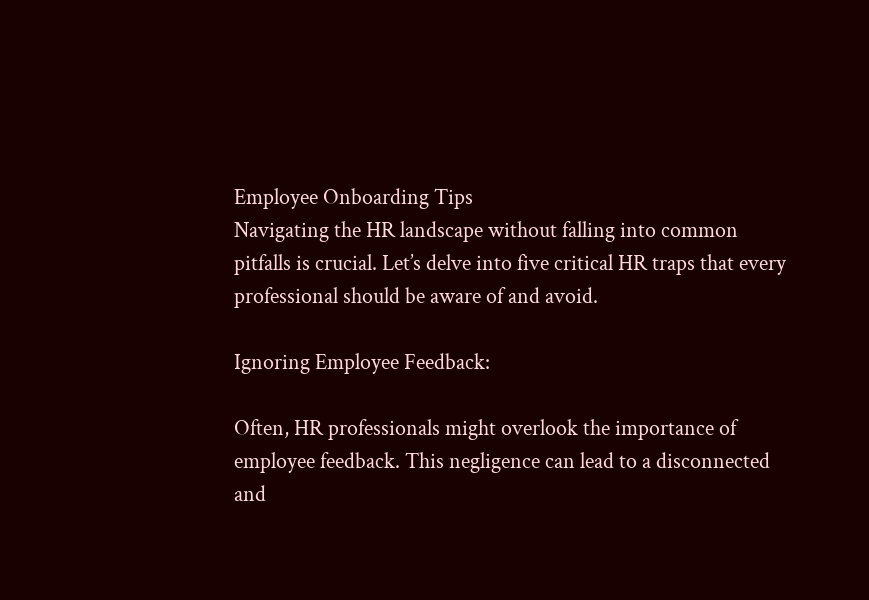Employee Onboarding Tips
Navigating the HR landscape without falling into common pitfalls is crucial. Let’s delve into five critical HR traps that every professional should be aware of and avoid.

Ignoring Employee Feedback:

Often, HR professionals might overlook the importance of employee feedback. This negligence can lead to a disconnected and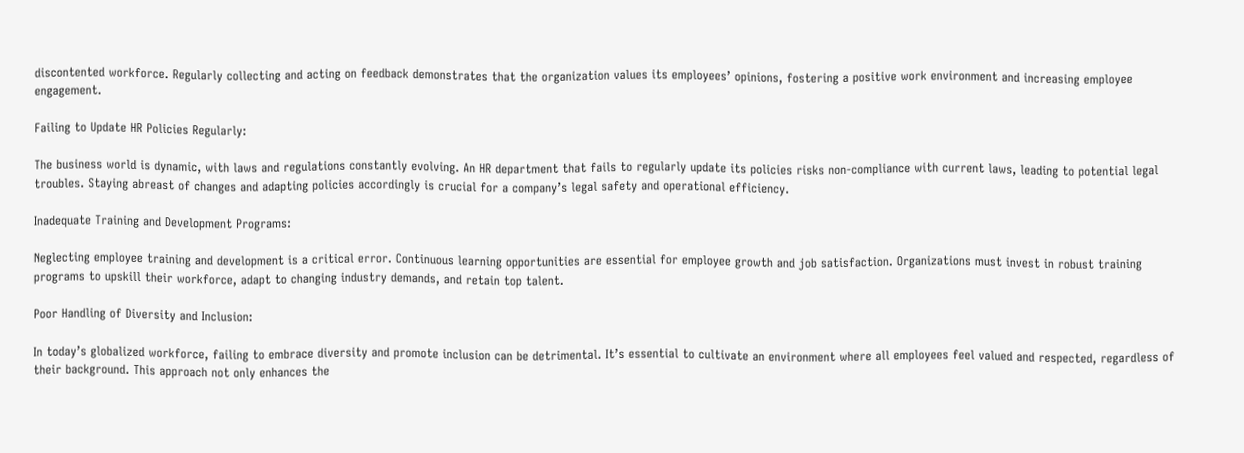discontented workforce. Regularly collecting and acting on feedback demonstrates that the organization values its employees’ opinions, fostering a positive work environment and increasing employee engagement.

Failing to Update HR Policies Regularly:

The business world is dynamic, with laws and regulations constantly evolving. An HR department that fails to regularly update its policies risks non-compliance with current laws, leading to potential legal troubles. Staying abreast of changes and adapting policies accordingly is crucial for a company’s legal safety and operational efficiency.

Inadequate Training and Development Programs:

Neglecting employee training and development is a critical error. Continuous learning opportunities are essential for employee growth and job satisfaction. Organizations must invest in robust training programs to upskill their workforce, adapt to changing industry demands, and retain top talent.

Poor Handling of Diversity and Inclusion:

In today’s globalized workforce, failing to embrace diversity and promote inclusion can be detrimental. It’s essential to cultivate an environment where all employees feel valued and respected, regardless of their background. This approach not only enhances the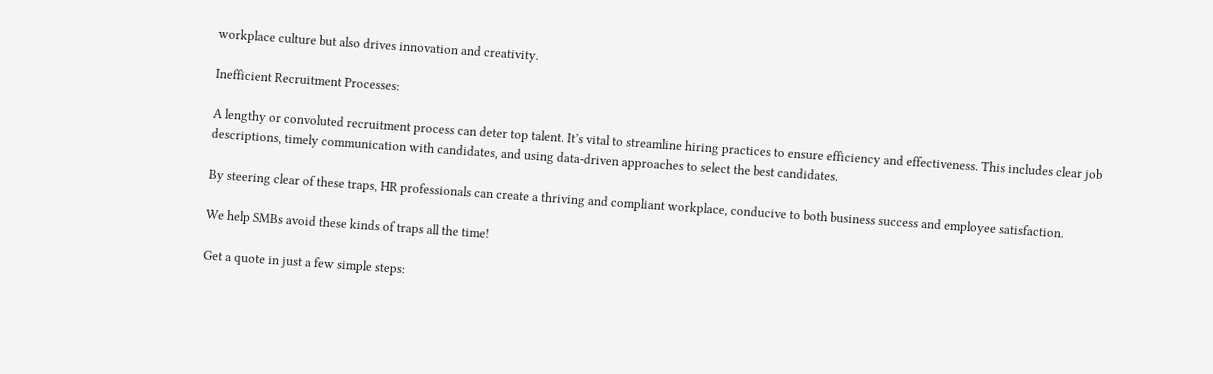workplace culture but also drives innovation and creativity.

Inefficient Recruitment Processes:

A lengthy or convoluted recruitment process can deter top talent. It’s vital to streamline hiring practices to ensure efficiency and effectiveness. This includes clear job descriptions, timely communication with candidates, and using data-driven approaches to select the best candidates.

By steering clear of these traps, HR professionals can create a thriving and compliant workplace, conducive to both business success and employee satisfaction.

We help SMBs avoid these kinds of traps all the time!

Get a quote in just a few simple steps: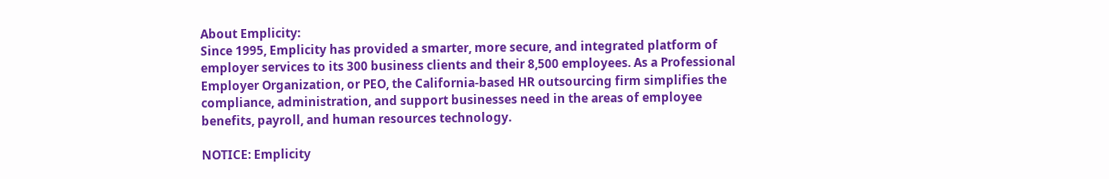About Emplicity:
Since 1995, Emplicity has provided a smarter, more secure, and integrated platform of employer services to its 300 business clients and their 8,500 employees. As a Professional Employer Organization, or PEO, the California-based HR outsourcing firm simplifies the compliance, administration, and support businesses need in the areas of employee benefits, payroll, and human resources technology.

NOTICE: Emplicity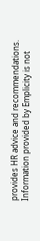provides HR advice and recommendations. Information provided by Emplicity is not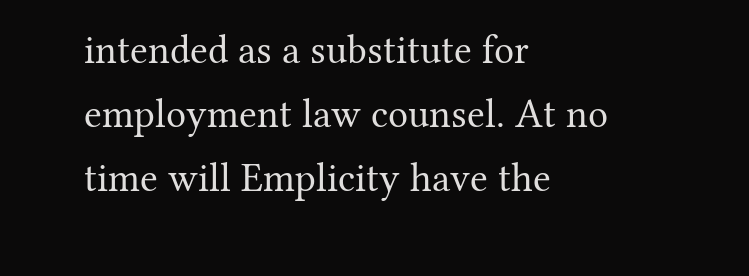intended as a substitute for employment law counsel. At no time will Emplicity have the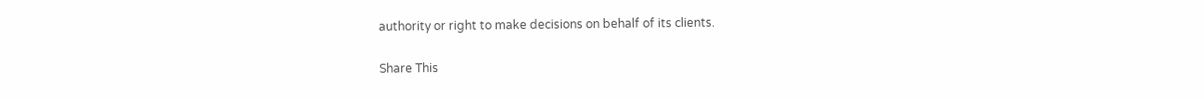authority or right to make decisions on behalf of its clients.

Share This